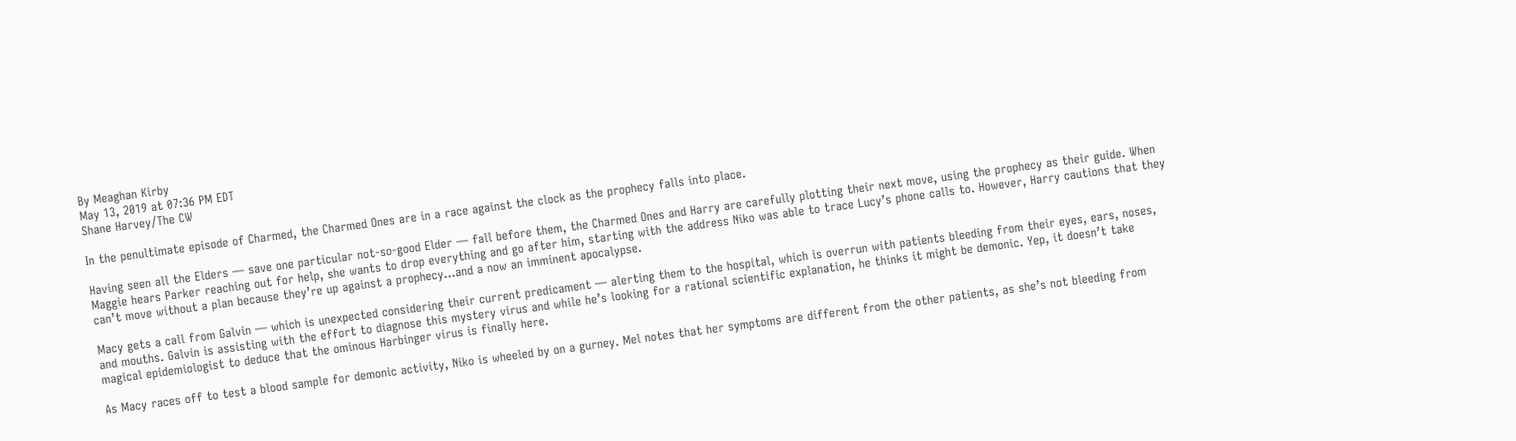By Meaghan Kirby
May 13, 2019 at 07:36 PM EDT
Shane Harvey/The CW

In the penultimate episode of Charmed, the Charmed Ones are in a race against the clock as the prophecy falls into place.

Having seen all the Elders — save one particular not-so-good Elder — fall before them, the Charmed Ones and Harry are carefully plotting their next move, using the prophecy as their guide. When Maggie hears Parker reaching out for help, she wants to drop everything and go after him, starting with the address Niko was able to trace Lucy’s phone calls to. However, Harry cautions that they can’t move without a plan because they’re up against a prophecy…and a now an imminent apocalypse.

Macy gets a call from Galvin — which is unexpected considering their current predicament — alerting them to the hospital, which is overrun with patients bleeding from their eyes, ears, noses, and mouths. Galvin is assisting with the effort to diagnose this mystery virus and while he’s looking for a rational scientific explanation, he thinks it might be demonic. Yep, it doesn’t take magical epidemiologist to deduce that the ominous Harbinger virus is finally here.

As Macy races off to test a blood sample for demonic activity, Niko is wheeled by on a gurney. Mel notes that her symptoms are different from the other patients, as she’s not bleeding from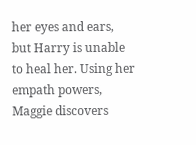her eyes and ears, but Harry is unable to heal her. Using her empath powers, Maggie discovers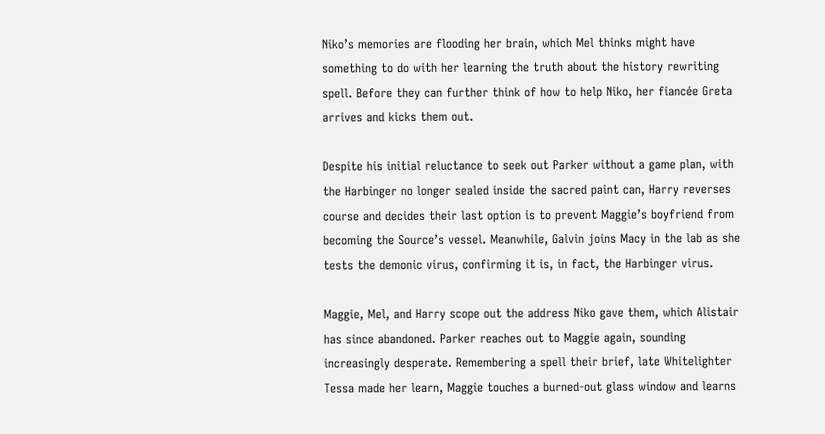Niko’s memories are flooding her brain, which Mel thinks might have something to do with her learning the truth about the history rewriting spell. Before they can further think of how to help Niko, her fiancée Greta arrives and kicks them out.

Despite his initial reluctance to seek out Parker without a game plan, with the Harbinger no longer sealed inside the sacred paint can, Harry reverses course and decides their last option is to prevent Maggie’s boyfriend from becoming the Source’s vessel. Meanwhile, Galvin joins Macy in the lab as she tests the demonic virus, confirming it is, in fact, the Harbinger virus.

Maggie, Mel, and Harry scope out the address Niko gave them, which Alistair has since abandoned. Parker reaches out to Maggie again, sounding increasingly desperate. Remembering a spell their brief, late Whitelighter Tessa made her learn, Maggie touches a burned-out glass window and learns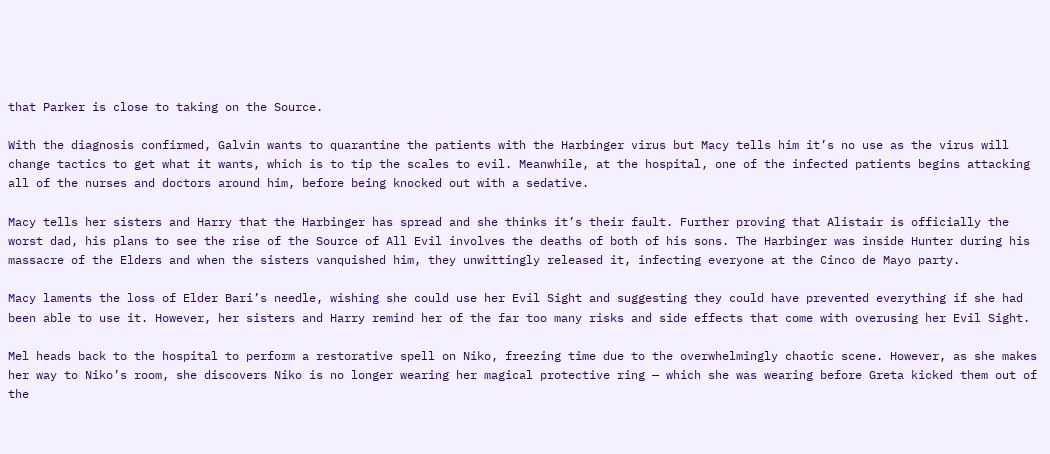that Parker is close to taking on the Source.

With the diagnosis confirmed, Galvin wants to quarantine the patients with the Harbinger virus but Macy tells him it’s no use as the virus will change tactics to get what it wants, which is to tip the scales to evil. Meanwhile, at the hospital, one of the infected patients begins attacking all of the nurses and doctors around him, before being knocked out with a sedative.

Macy tells her sisters and Harry that the Harbinger has spread and she thinks it’s their fault. Further proving that Alistair is officially the worst dad, his plans to see the rise of the Source of All Evil involves the deaths of both of his sons. The Harbinger was inside Hunter during his massacre of the Elders and when the sisters vanquished him, they unwittingly released it, infecting everyone at the Cinco de Mayo party.

Macy laments the loss of Elder Bari’s needle, wishing she could use her Evil Sight and suggesting they could have prevented everything if she had been able to use it. However, her sisters and Harry remind her of the far too many risks and side effects that come with overusing her Evil Sight.

Mel heads back to the hospital to perform a restorative spell on Niko, freezing time due to the overwhelmingly chaotic scene. However, as she makes her way to Niko’s room, she discovers Niko is no longer wearing her magical protective ring — which she was wearing before Greta kicked them out of the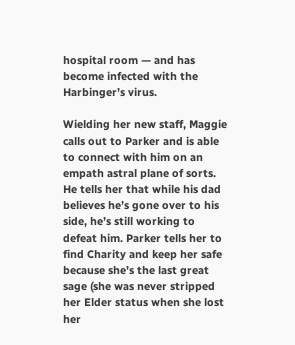hospital room — and has become infected with the Harbinger’s virus.

Wielding her new staff, Maggie calls out to Parker and is able to connect with him on an empath astral plane of sorts. He tells her that while his dad believes he’s gone over to his side, he’s still working to defeat him. Parker tells her to find Charity and keep her safe because she’s the last great sage (she was never stripped her Elder status when she lost her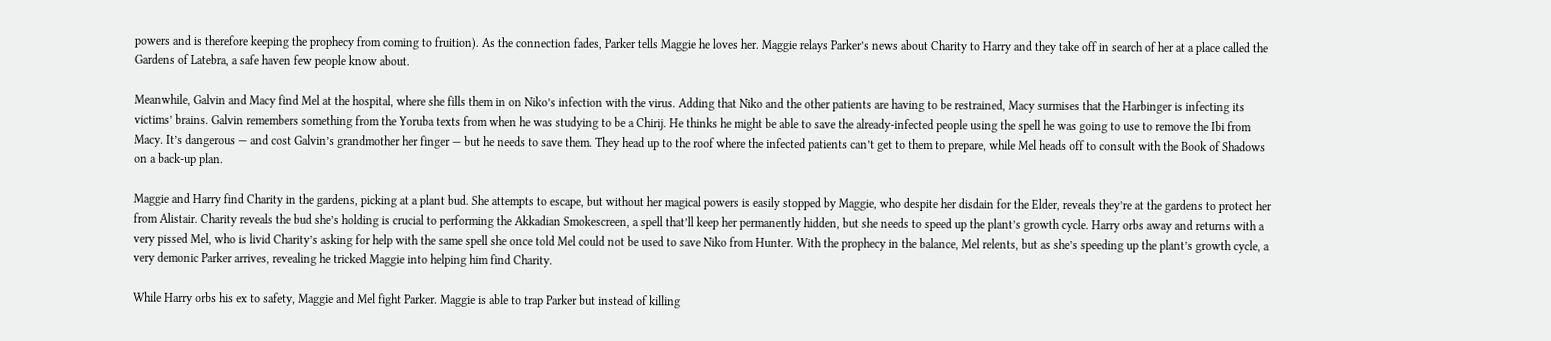powers and is therefore keeping the prophecy from coming to fruition). As the connection fades, Parker tells Maggie he loves her. Maggie relays Parker’s news about Charity to Harry and they take off in search of her at a place called the Gardens of Latebra, a safe haven few people know about.

Meanwhile, Galvin and Macy find Mel at the hospital, where she fills them in on Niko’s infection with the virus. Adding that Niko and the other patients are having to be restrained, Macy surmises that the Harbinger is infecting its victims’ brains. Galvin remembers something from the Yoruba texts from when he was studying to be a Chirij. He thinks he might be able to save the already-infected people using the spell he was going to use to remove the Ibi from Macy. It’s dangerous — and cost Galvin’s grandmother her finger — but he needs to save them. They head up to the roof where the infected patients can’t get to them to prepare, while Mel heads off to consult with the Book of Shadows on a back-up plan.

Maggie and Harry find Charity in the gardens, picking at a plant bud. She attempts to escape, but without her magical powers is easily stopped by Maggie, who despite her disdain for the Elder, reveals they’re at the gardens to protect her from Alistair. Charity reveals the bud she’s holding is crucial to performing the Akkadian Smokescreen, a spell that’ll keep her permanently hidden, but she needs to speed up the plant’s growth cycle. Harry orbs away and returns with a very pissed Mel, who is livid Charity’s asking for help with the same spell she once told Mel could not be used to save Niko from Hunter. With the prophecy in the balance, Mel relents, but as she’s speeding up the plant’s growth cycle, a very demonic Parker arrives, revealing he tricked Maggie into helping him find Charity.

While Harry orbs his ex to safety, Maggie and Mel fight Parker. Maggie is able to trap Parker but instead of killing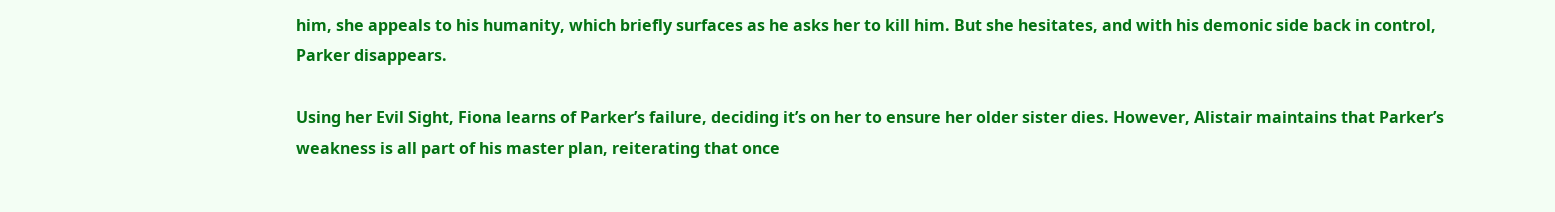him, she appeals to his humanity, which briefly surfaces as he asks her to kill him. But she hesitates, and with his demonic side back in control, Parker disappears.

Using her Evil Sight, Fiona learns of Parker’s failure, deciding it’s on her to ensure her older sister dies. However, Alistair maintains that Parker’s weakness is all part of his master plan, reiterating that once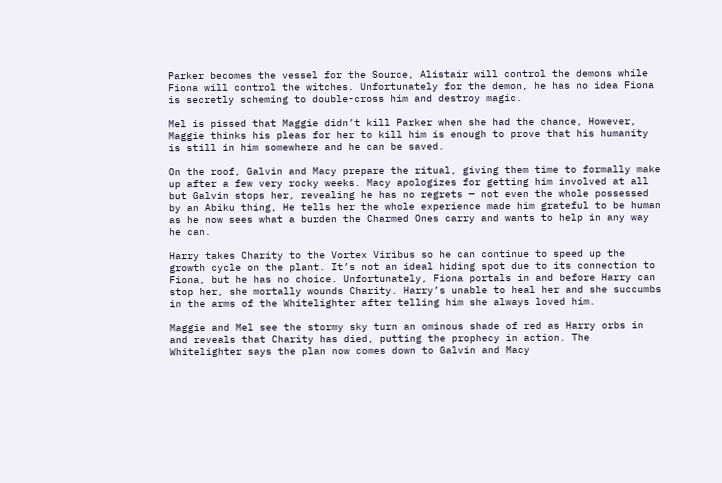Parker becomes the vessel for the Source, Alistair will control the demons while Fiona will control the witches. Unfortunately for the demon, he has no idea Fiona is secretly scheming to double-cross him and destroy magic.

Mel is pissed that Maggie didn’t kill Parker when she had the chance, However, Maggie thinks his pleas for her to kill him is enough to prove that his humanity is still in him somewhere and he can be saved.

On the roof, Galvin and Macy prepare the ritual, giving them time to formally make up after a few very rocky weeks. Macy apologizes for getting him involved at all but Galvin stops her, revealing he has no regrets — not even the whole possessed by an Abiku thing, He tells her the whole experience made him grateful to be human as he now sees what a burden the Charmed Ones carry and wants to help in any way he can.

Harry takes Charity to the Vortex Viribus so he can continue to speed up the growth cycle on the plant. It’s not an ideal hiding spot due to its connection to Fiona, but he has no choice. Unfortunately, Fiona portals in and before Harry can stop her, she mortally wounds Charity. Harry’s unable to heal her and she succumbs in the arms of the Whitelighter after telling him she always loved him.

Maggie and Mel see the stormy sky turn an ominous shade of red as Harry orbs in and reveals that Charity has died, putting the prophecy in action. The Whitelighter says the plan now comes down to Galvin and Macy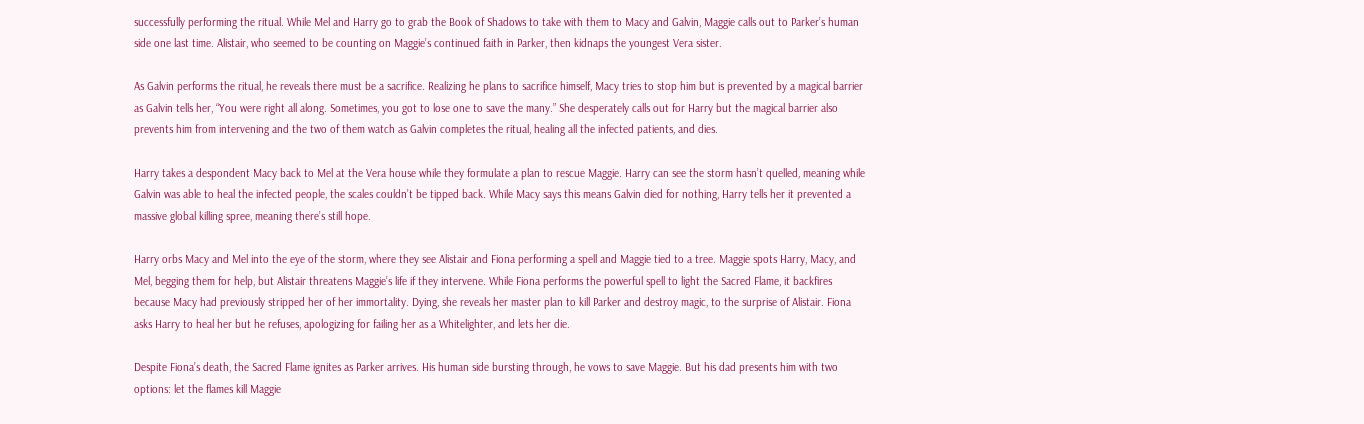successfully performing the ritual. While Mel and Harry go to grab the Book of Shadows to take with them to Macy and Galvin, Maggie calls out to Parker’s human side one last time. Alistair, who seemed to be counting on Maggie’s continued faith in Parker, then kidnaps the youngest Vera sister.

As Galvin performs the ritual, he reveals there must be a sacrifice. Realizing he plans to sacrifice himself, Macy tries to stop him but is prevented by a magical barrier as Galvin tells her, “You were right all along. Sometimes, you got to lose one to save the many.” She desperately calls out for Harry but the magical barrier also prevents him from intervening and the two of them watch as Galvin completes the ritual, healing all the infected patients, and dies.

Harry takes a despondent Macy back to Mel at the Vera house while they formulate a plan to rescue Maggie. Harry can see the storm hasn’t quelled, meaning while Galvin was able to heal the infected people, the scales couldn’t be tipped back. While Macy says this means Galvin died for nothing, Harry tells her it prevented a massive global killing spree, meaning there’s still hope.

Harry orbs Macy and Mel into the eye of the storm, where they see Alistair and Fiona performing a spell and Maggie tied to a tree. Maggie spots Harry, Macy, and Mel, begging them for help, but Alistair threatens Maggie’s life if they intervene. While Fiona performs the powerful spell to light the Sacred Flame, it backfires because Macy had previously stripped her of her immortality. Dying, she reveals her master plan to kill Parker and destroy magic, to the surprise of Alistair. Fiona asks Harry to heal her but he refuses, apologizing for failing her as a Whitelighter, and lets her die.

Despite Fiona’s death, the Sacred Flame ignites as Parker arrives. His human side bursting through, he vows to save Maggie. But his dad presents him with two options: let the flames kill Maggie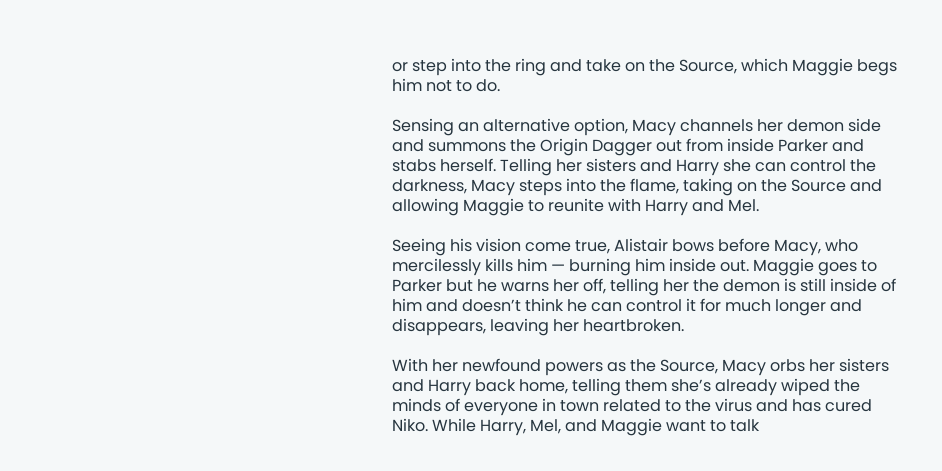or step into the ring and take on the Source, which Maggie begs him not to do.

Sensing an alternative option, Macy channels her demon side and summons the Origin Dagger out from inside Parker and stabs herself. Telling her sisters and Harry she can control the darkness, Macy steps into the flame, taking on the Source and allowing Maggie to reunite with Harry and Mel.

Seeing his vision come true, Alistair bows before Macy, who mercilessly kills him — burning him inside out. Maggie goes to Parker but he warns her off, telling her the demon is still inside of him and doesn’t think he can control it for much longer and disappears, leaving her heartbroken.

With her newfound powers as the Source, Macy orbs her sisters and Harry back home, telling them she’s already wiped the minds of everyone in town related to the virus and has cured Niko. While Harry, Mel, and Maggie want to talk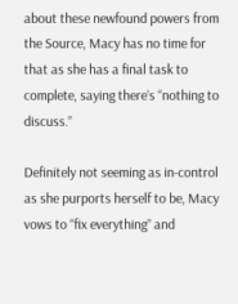about these newfound powers from the Source, Macy has no time for that as she has a final task to complete, saying there’s “nothing to discuss.”

Definitely not seeming as in-control as she purports herself to be, Macy vows to “fix everything” and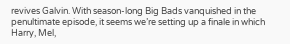revives Galvin. With season-long Big Bads vanquished in the penultimate episode, it seems we’re setting up a finale in which Harry, Mel,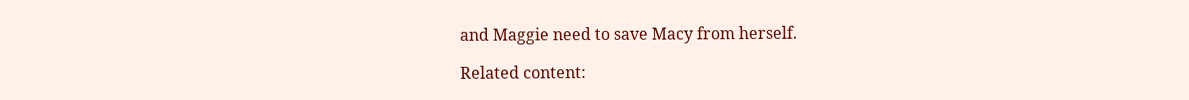and Maggie need to save Macy from herself.

Related content: